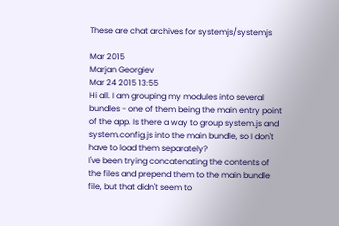These are chat archives for systemjs/systemjs

Mar 2015
Marjan Georgiev
Mar 24 2015 13:55
Hi all. I am grouping my modules into several bundles - one of them being the main entry point of the app. Is there a way to group system.js and system.config.js into the main bundle, so I don't have to load them separately?
I've been trying concatenating the contents of the files and prepend them to the main bundle file, but that didn't seem to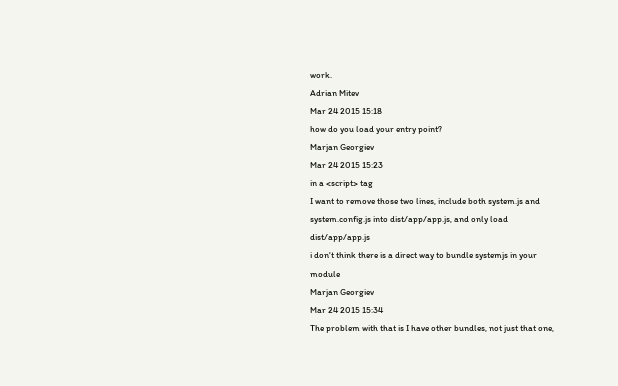work.
Adrian Mitev
Mar 24 2015 15:18
how do you load your entry point?
Marjan Georgiev
Mar 24 2015 15:23
in a <script> tag
I want to remove those two lines, include both system.js and system.config.js into dist/app/app.js, and only load dist/app/app.js
i don't think there is a direct way to bundle systemjs in your module
Marjan Georgiev
Mar 24 2015 15:34
The problem with that is I have other bundles, not just that one,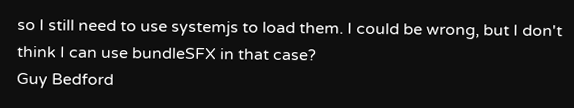so I still need to use systemjs to load them. I could be wrong, but I don't think I can use bundleSFX in that case?
Guy Bedford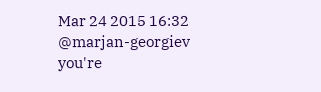Mar 24 2015 16:32
@marjan-georgiev you're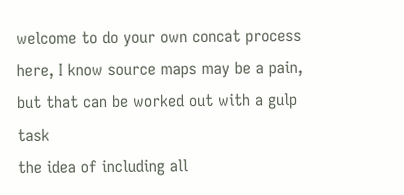welcome to do your own concat process here, I know source maps may be a pain, but that can be worked out with a gulp task
the idea of including all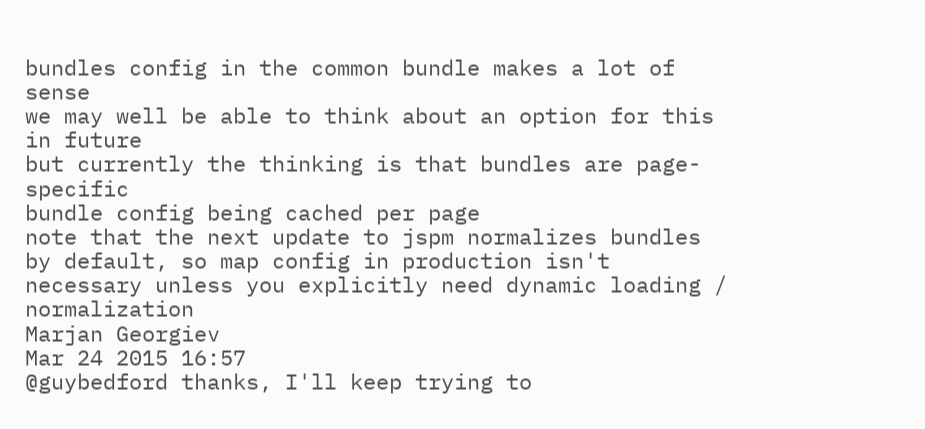bundles config in the common bundle makes a lot of sense
we may well be able to think about an option for this in future
but currently the thinking is that bundles are page-specific
bundle config being cached per page
note that the next update to jspm normalizes bundles by default, so map config in production isn't necessary unless you explicitly need dynamic loading / normalization
Marjan Georgiev
Mar 24 2015 16:57
@guybedford thanks, I'll keep trying to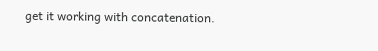get it working with concatenation.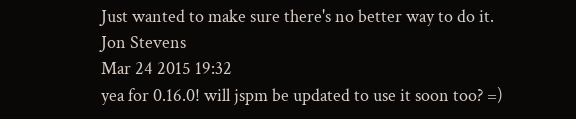Just wanted to make sure there's no better way to do it.
Jon Stevens
Mar 24 2015 19:32
yea for 0.16.0! will jspm be updated to use it soon too? =)